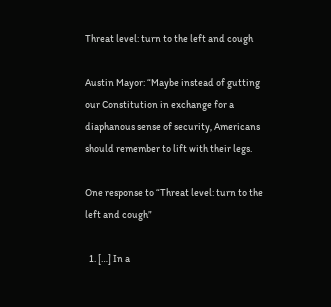Threat level: turn to the left and cough

Austin Mayor: “Maybe instead of gutting our Constitution in exchange for a diaphanous sense of security, Americans should remember to lift with their legs.

One response to “Threat level: turn to the left and cough”

  1. […] In a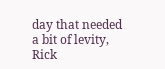day that needed a bit of levity, Rick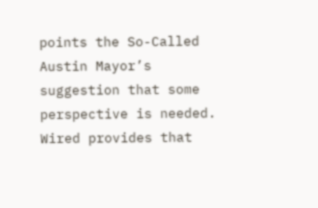points the So-Called Austin Mayor’s suggestion that some perspective is needed. Wired provides that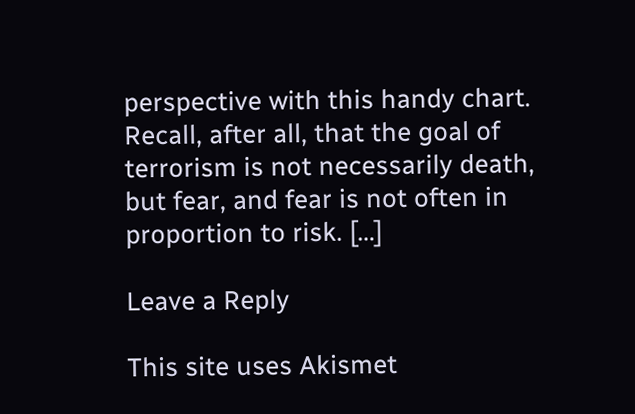perspective with this handy chart. Recall, after all, that the goal of terrorism is not necessarily death, but fear, and fear is not often in proportion to risk. […]

Leave a Reply

This site uses Akismet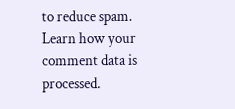to reduce spam. Learn how your comment data is processed.